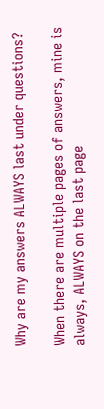Why are my answers ALWAYS last under questions?

When there are multiple pages of answers, mine is always, ALWAYS on the last page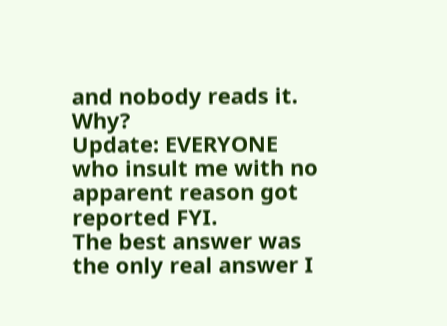and nobody reads it. Why?
Update: EVERYONE who insult me with no apparent reason got reported FYI.
The best answer was the only real answer I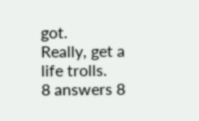got.
Really, get a life trolls.
8 answers 8